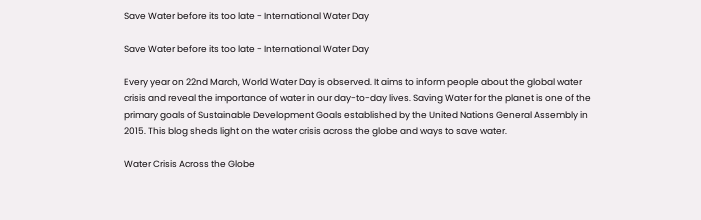Save Water before its too late - International Water Day

Save Water before its too late - International Water Day

Every year on 22nd March, World Water Day is observed. It aims to inform people about the global water crisis and reveal the importance of water in our day-to-day lives. Saving Water for the planet is one of the primary goals of Sustainable Development Goals established by the United Nations General Assembly in 2015. This blog sheds light on the water crisis across the globe and ways to save water.

Water Crisis Across the Globe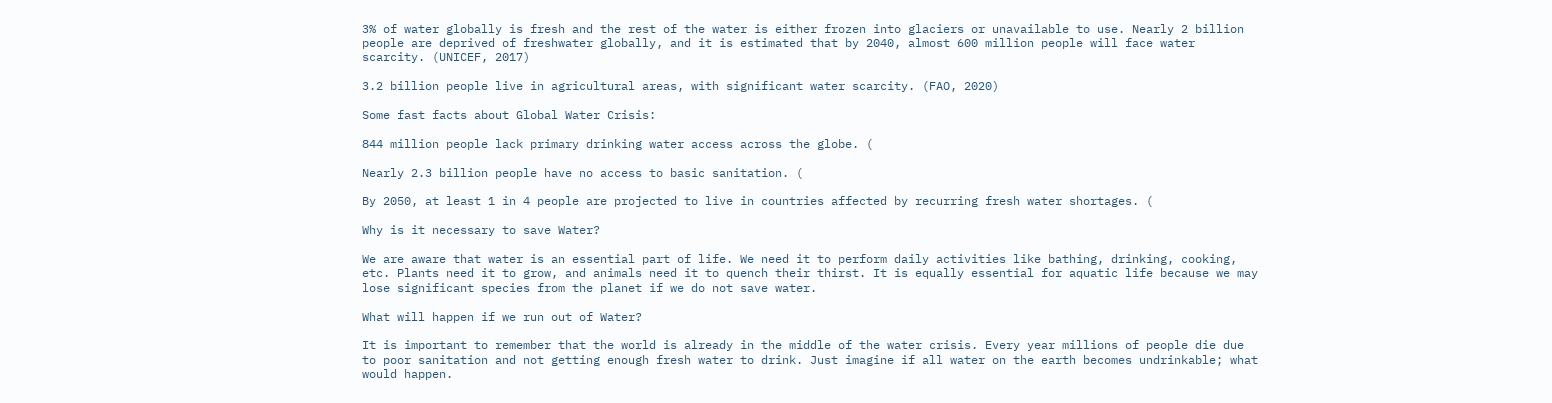3% of water globally is fresh and the rest of the water is either frozen into glaciers or unavailable to use. Nearly 2 billion people are deprived of freshwater globally, and it is estimated that by 2040, almost 600 million people will face water scarcity. (UNICEF, 2017)

3.2 billion people live in agricultural areas, with significant water scarcity. (FAO, 2020)

Some fast facts about Global Water Crisis:

844 million people lack primary drinking water access across the globe. (

Nearly 2.3 billion people have no access to basic sanitation. (

By 2050, at least 1 in 4 people are projected to live in countries affected by recurring fresh water shortages. (

Why is it necessary to save Water?

We are aware that water is an essential part of life. We need it to perform daily activities like bathing, drinking, cooking, etc. Plants need it to grow, and animals need it to quench their thirst. It is equally essential for aquatic life because we may lose significant species from the planet if we do not save water.

What will happen if we run out of Water?

It is important to remember that the world is already in the middle of the water crisis. Every year millions of people die due to poor sanitation and not getting enough fresh water to drink. Just imagine if all water on the earth becomes undrinkable; what would happen.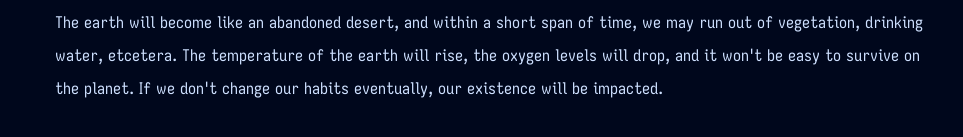The earth will become like an abandoned desert, and within a short span of time, we may run out of vegetation, drinking water, etcetera. The temperature of the earth will rise, the oxygen levels will drop, and it won't be easy to survive on the planet. If we don't change our habits eventually, our existence will be impacted.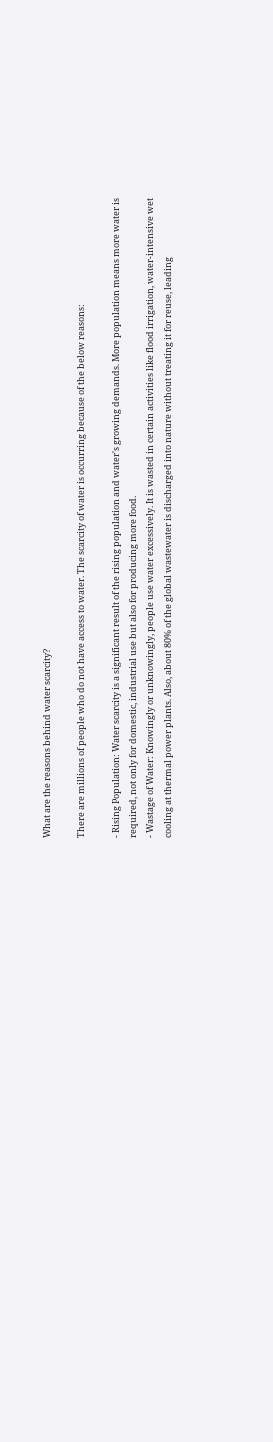What are the reasons behind water scarcity?

There are millions of people who do not have access to water. The scarcity of water is occurring because of the below reasons:

- Rising Population: Water scarcity is a significant result of the rising population and water's growing demands. More population means more water is required, not only for domestic, industrial use but also for producing more food.
- Wastage of Water: Knowingly or unknowingly, people use water excessively. It is wasted in certain activities like flood irrigation, water-intensive wet cooling at thermal power plants. Also, about 80% of the global wastewater is discharged into nature without treating it for reuse, leading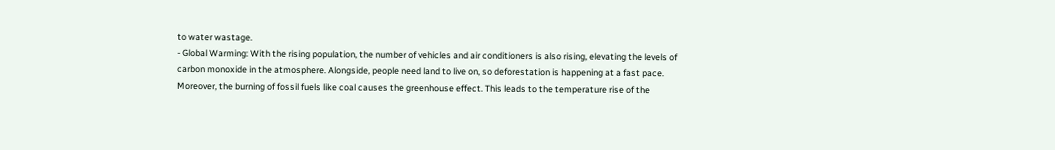to water wastage.
- Global Warming: With the rising population, the number of vehicles and air conditioners is also rising, elevating the levels of carbon monoxide in the atmosphere. Alongside, people need land to live on, so deforestation is happening at a fast pace. Moreover, the burning of fossil fuels like coal causes the greenhouse effect. This leads to the temperature rise of the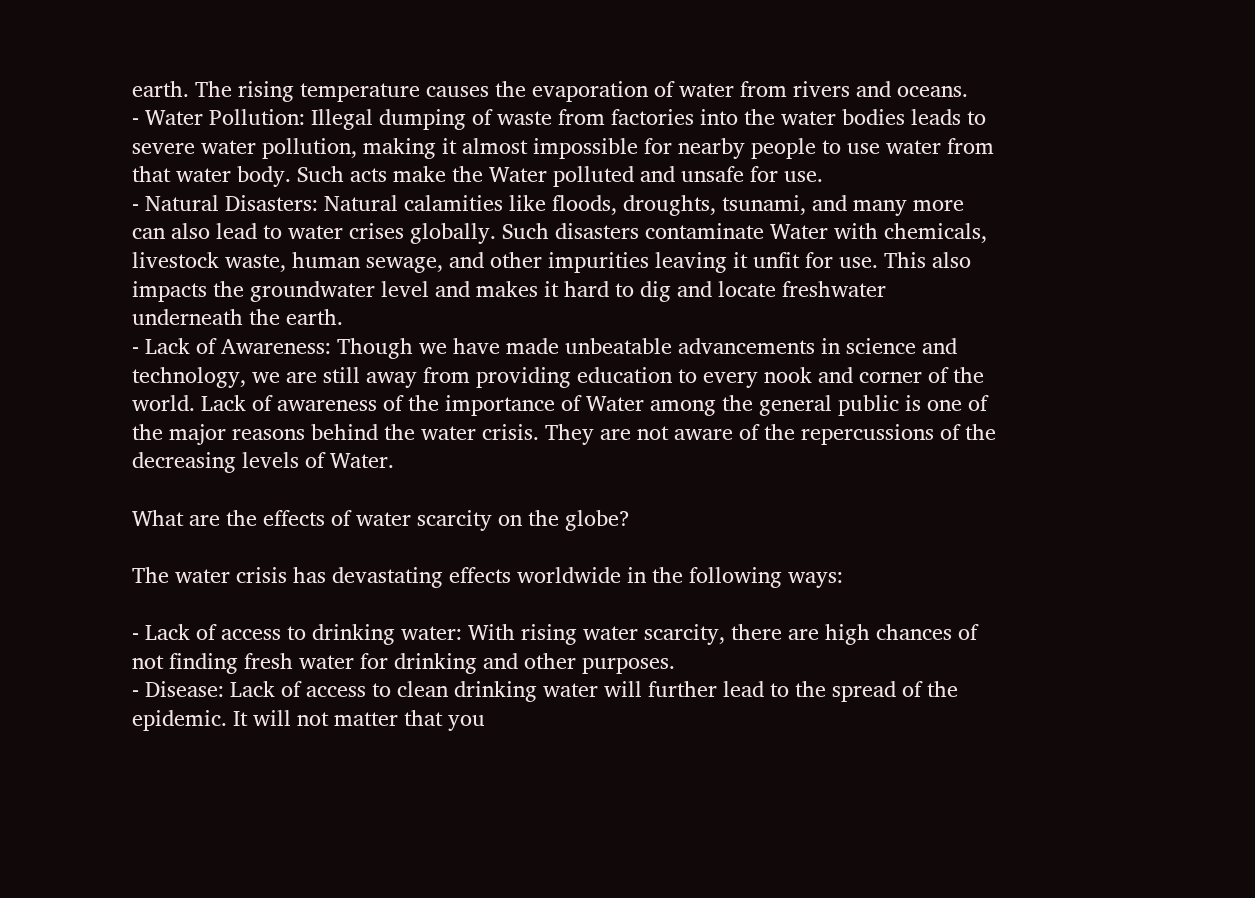earth. The rising temperature causes the evaporation of water from rivers and oceans.
- Water Pollution: Illegal dumping of waste from factories into the water bodies leads to severe water pollution, making it almost impossible for nearby people to use water from that water body. Such acts make the Water polluted and unsafe for use.
- Natural Disasters: Natural calamities like floods, droughts, tsunami, and many more can also lead to water crises globally. Such disasters contaminate Water with chemicals, livestock waste, human sewage, and other impurities leaving it unfit for use. This also impacts the groundwater level and makes it hard to dig and locate freshwater underneath the earth.
- Lack of Awareness: Though we have made unbeatable advancements in science and technology, we are still away from providing education to every nook and corner of the world. Lack of awareness of the importance of Water among the general public is one of the major reasons behind the water crisis. They are not aware of the repercussions of the decreasing levels of Water.

What are the effects of water scarcity on the globe?

The water crisis has devastating effects worldwide in the following ways:

- Lack of access to drinking water: With rising water scarcity, there are high chances of not finding fresh water for drinking and other purposes.
- Disease: Lack of access to clean drinking water will further lead to the spread of the epidemic. It will not matter that you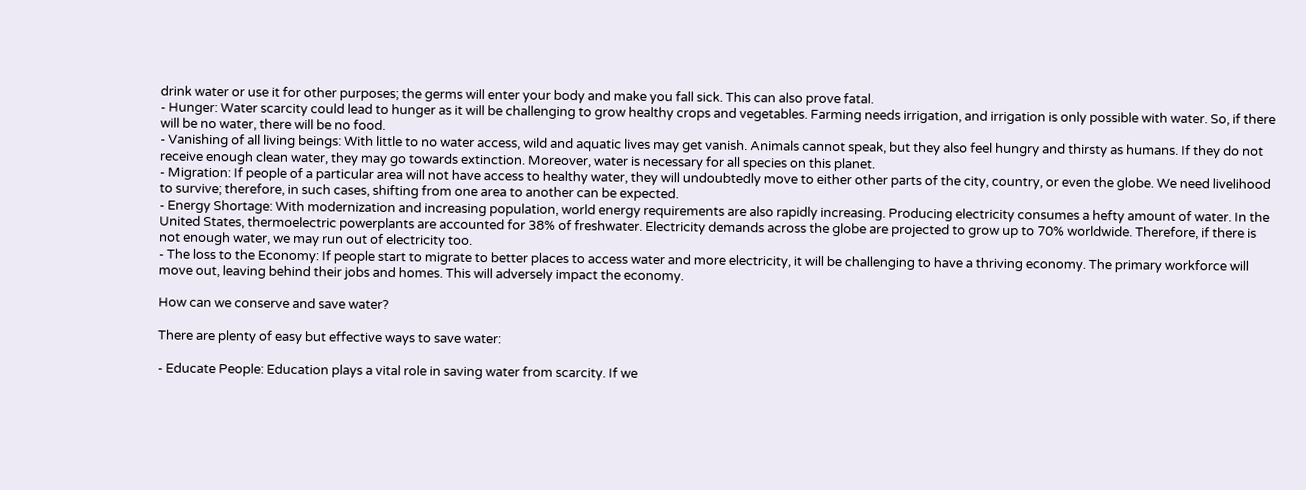drink water or use it for other purposes; the germs will enter your body and make you fall sick. This can also prove fatal.
- Hunger: Water scarcity could lead to hunger as it will be challenging to grow healthy crops and vegetables. Farming needs irrigation, and irrigation is only possible with water. So, if there will be no water, there will be no food.
- Vanishing of all living beings: With little to no water access, wild and aquatic lives may get vanish. Animals cannot speak, but they also feel hungry and thirsty as humans. If they do not receive enough clean water, they may go towards extinction. Moreover, water is necessary for all species on this planet.
- Migration: If people of a particular area will not have access to healthy water, they will undoubtedly move to either other parts of the city, country, or even the globe. We need livelihood to survive; therefore, in such cases, shifting from one area to another can be expected.
- Energy Shortage: With modernization and increasing population, world energy requirements are also rapidly increasing. Producing electricity consumes a hefty amount of water. In the United States, thermoelectric powerplants are accounted for 38% of freshwater. Electricity demands across the globe are projected to grow up to 70% worldwide. Therefore, if there is not enough water, we may run out of electricity too.
- The loss to the Economy: If people start to migrate to better places to access water and more electricity, it will be challenging to have a thriving economy. The primary workforce will move out, leaving behind their jobs and homes. This will adversely impact the economy.

How can we conserve and save water?

There are plenty of easy but effective ways to save water:

- Educate People: Education plays a vital role in saving water from scarcity. If we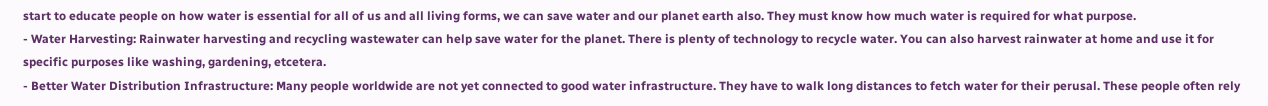start to educate people on how water is essential for all of us and all living forms, we can save water and our planet earth also. They must know how much water is required for what purpose.
- Water Harvesting: Rainwater harvesting and recycling wastewater can help save water for the planet. There is plenty of technology to recycle water. You can also harvest rainwater at home and use it for specific purposes like washing, gardening, etcetera.
- Better Water Distribution Infrastructure: Many people worldwide are not yet connected to good water infrastructure. They have to walk long distances to fetch water for their perusal. These people often rely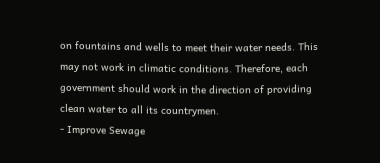on fountains and wells to meet their water needs. This may not work in climatic conditions. Therefore, each government should work in the direction of providing clean water to all its countrymen.
- Improve Sewage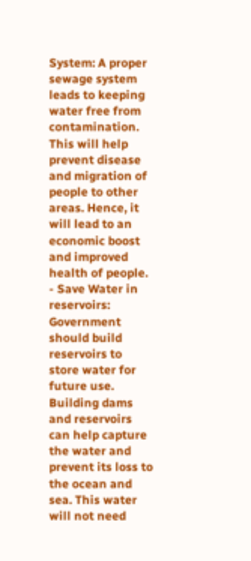System: A proper sewage system leads to keeping water free from contamination. This will help prevent disease and migration of people to other areas. Hence, it will lead to an economic boost and improved health of people.
- Save Water in reservoirs: Government should build reservoirs to store water for future use. Building dams and reservoirs can help capture the water and prevent its loss to the ocean and sea. This water will not need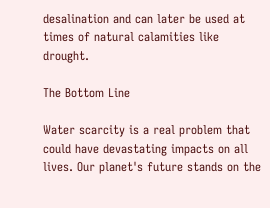desalination and can later be used at times of natural calamities like drought.

The Bottom Line

Water scarcity is a real problem that could have devastating impacts on all lives. Our planet's future stands on the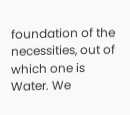foundation of the necessities, out of which one is Water. We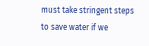must take stringent steps to save water if we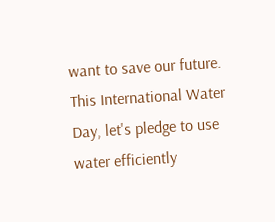want to save our future. This International Water Day, let's pledge to use water efficiently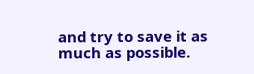and try to save it as much as possible.